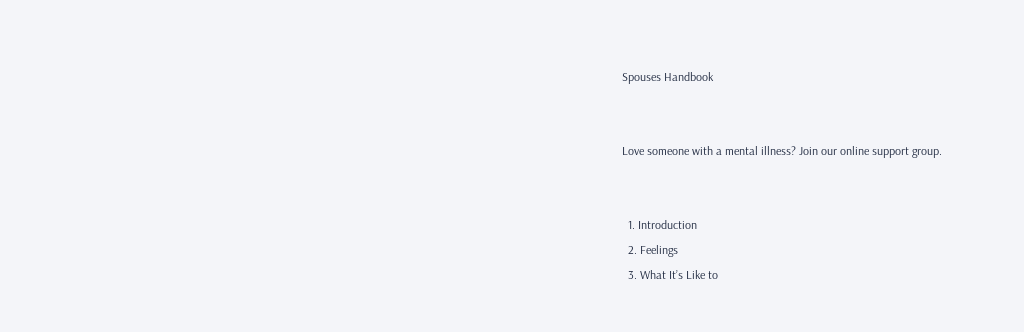Spouses Handbook


Love someone with a mental illness? Join our online support group.


  1. Introduction
  2. Feelings
  3. What It’s Like to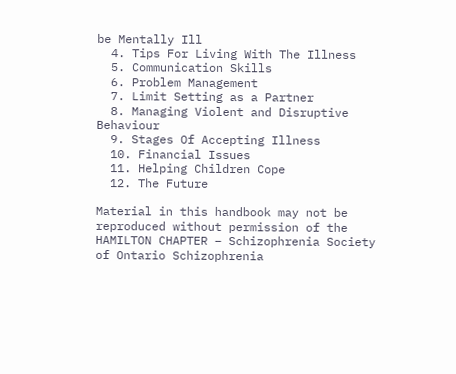be Mentally Ill
  4. Tips For Living With The Illness
  5. Communication Skills
  6. Problem Management
  7. Limit Setting as a Partner
  8. Managing Violent and Disruptive Behaviour
  9. Stages Of Accepting Illness
  10. Financial Issues
  11. Helping Children Cope
  12. The Future

Material in this handbook may not be reproduced without permission of the HAMILTON CHAPTER – Schizophrenia Society of Ontario Schizophrenia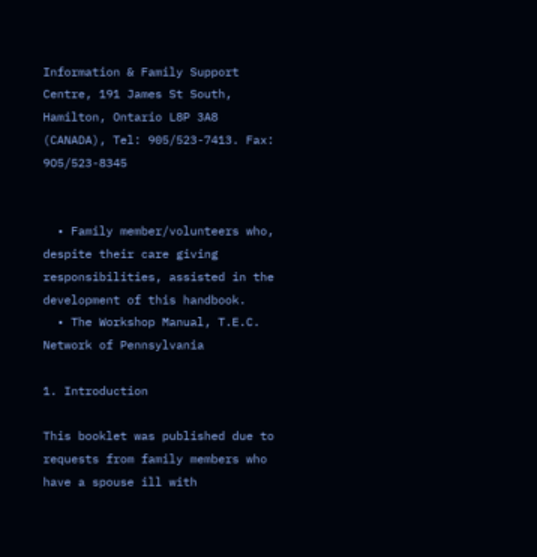Information & Family Support Centre, 191 James St South, Hamilton, Ontario L8P 3A8 (CANADA), Tel: 905/523-7413. Fax: 9O5/523-8345


  • Family member/volunteers who, despite their care giving responsibilities, assisted in the development of this handbook.
  • The Workshop Manual, T.E.C. Network of Pennsylvania

1. Introduction

This booklet was published due to requests from family members who have a spouse ill with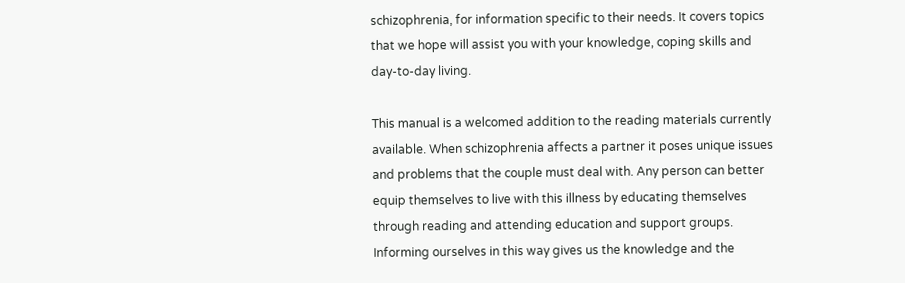schizophrenia, for information specific to their needs. It covers topics that we hope will assist you with your knowledge, coping skills and day-to-day living.

This manual is a welcomed addition to the reading materials currently available. When schizophrenia affects a partner it poses unique issues and problems that the couple must deal with. Any person can better equip themselves to live with this illness by educating themselves through reading and attending education and support groups. Informing ourselves in this way gives us the knowledge and the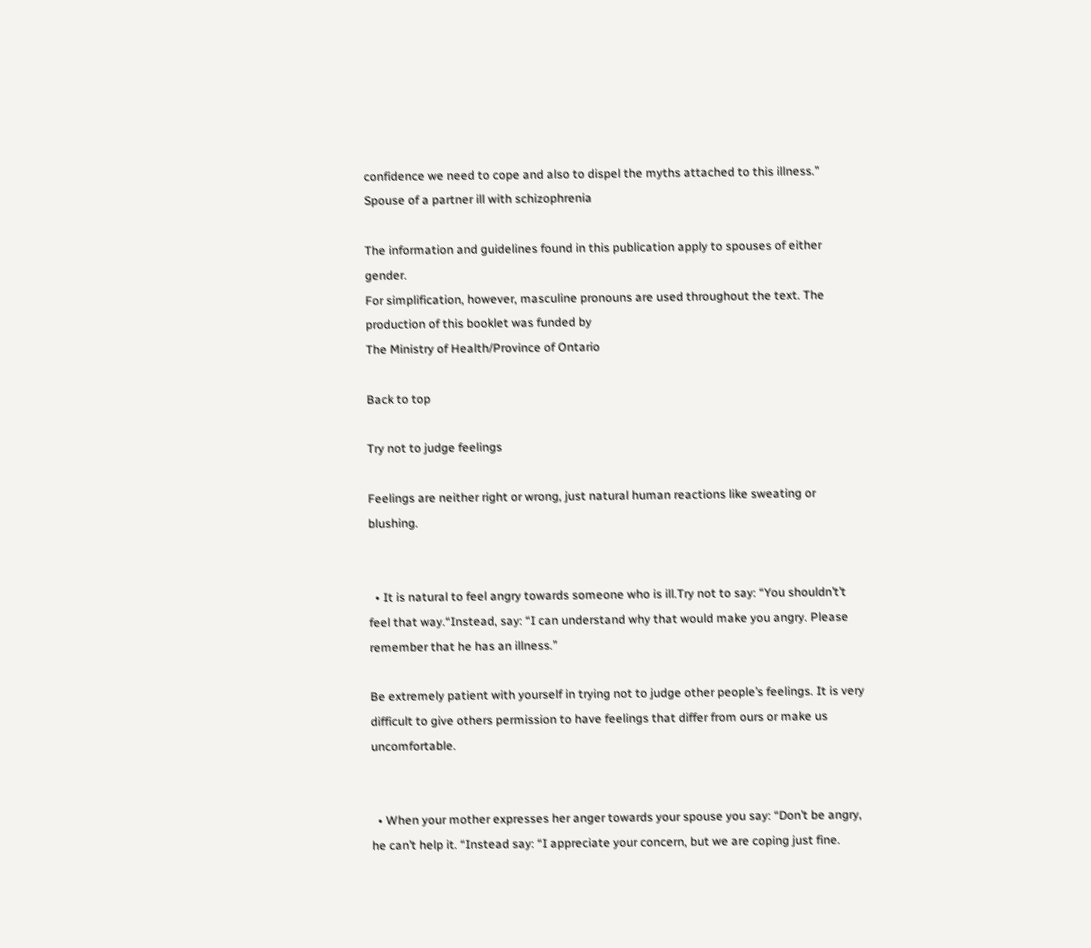confidence we need to cope and also to dispel the myths attached to this illness.”
Spouse of a partner ill with schizophrenia

The information and guidelines found in this publication apply to spouses of either gender.
For simplification, however, masculine pronouns are used throughout the text. The production of this booklet was funded by
The Ministry of Health/Province of Ontario

Back to top

Try not to judge feelings

Feelings are neither right or wrong, just natural human reactions like sweating or blushing.


  • It is natural to feel angry towards someone who is ill.Try not to say: “You shouldn’t’t feel that way.“Instead, say: “I can understand why that would make you angry. Please remember that he has an illness.”

Be extremely patient with yourself in trying not to judge other people’s feelings. It is very difficult to give others permission to have feelings that differ from ours or make us uncomfortable.


  • When your mother expresses her anger towards your spouse you say: “Don’t be angry, he can’t help it. “Instead say: “I appreciate your concern, but we are coping just fine.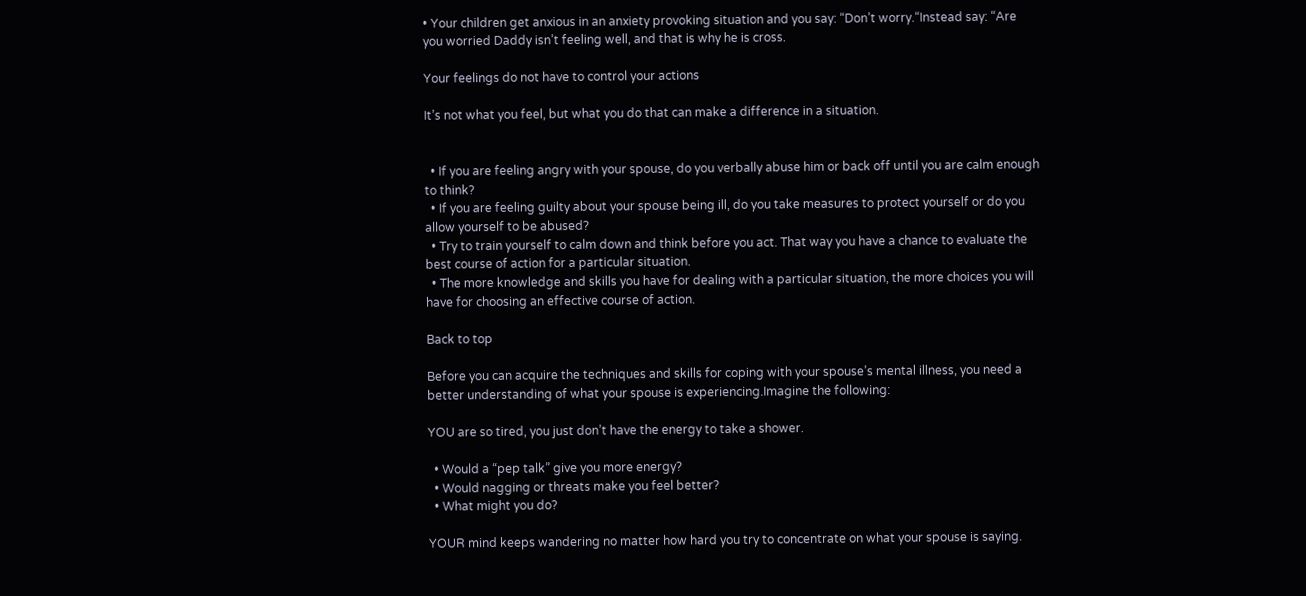• Your children get anxious in an anxiety provoking situation and you say: “Don’t worry.“Instead say: “Are you worried Daddy isn’t feeling well, and that is why he is cross.

Your feelings do not have to control your actions

It’s not what you feel, but what you do that can make a difference in a situation.


  • If you are feeling angry with your spouse, do you verbally abuse him or back off until you are calm enough to think?
  • If you are feeling guilty about your spouse being ill, do you take measures to protect yourself or do you allow yourself to be abused?
  • Try to train yourself to calm down and think before you act. That way you have a chance to evaluate the best course of action for a particular situation.
  • The more knowledge and skills you have for dealing with a particular situation, the more choices you will have for choosing an effective course of action.

Back to top

Before you can acquire the techniques and skills for coping with your spouse’s mental illness, you need a better understanding of what your spouse is experiencing.Imagine the following:

YOU are so tired, you just don’t have the energy to take a shower.

  • Would a “pep talk” give you more energy?
  • Would nagging or threats make you feel better?
  • What might you do?

YOUR mind keeps wandering no matter how hard you try to concentrate on what your spouse is saying.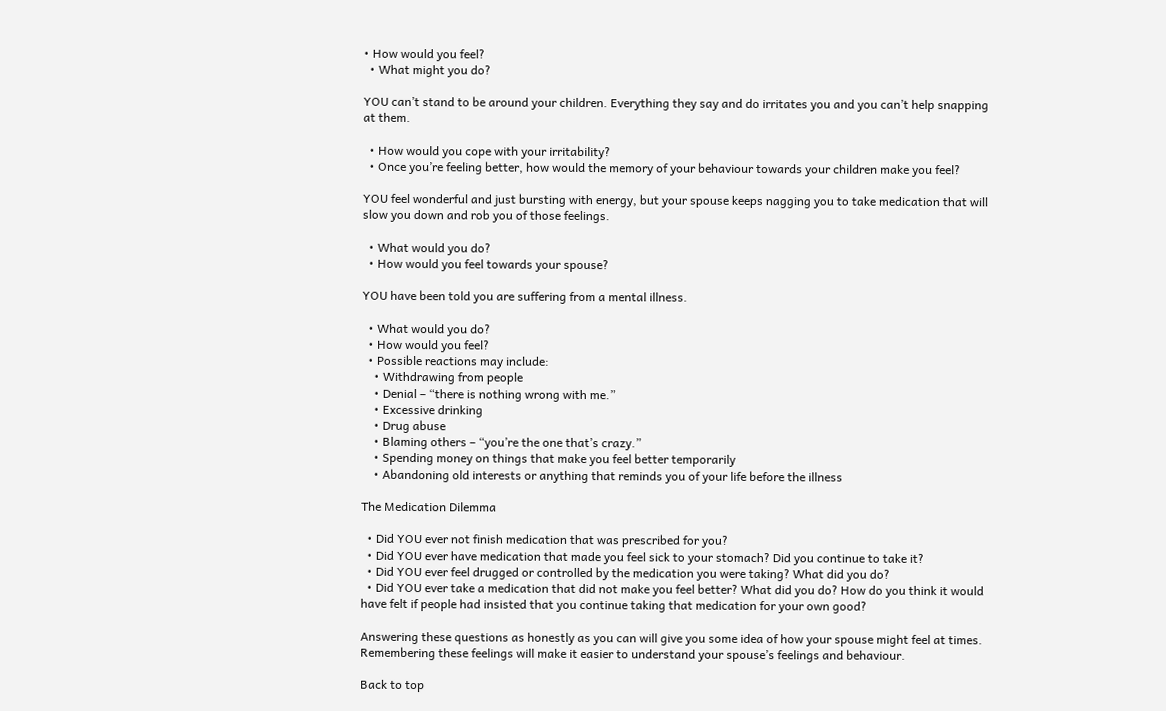• How would you feel?
  • What might you do?

YOU can’t stand to be around your children. Everything they say and do irritates you and you can’t help snapping at them.

  • How would you cope with your irritability?
  • Once you’re feeling better, how would the memory of your behaviour towards your children make you feel?

YOU feel wonderful and just bursting with energy, but your spouse keeps nagging you to take medication that will slow you down and rob you of those feelings.

  • What would you do?
  • How would you feel towards your spouse?

YOU have been told you are suffering from a mental illness.

  • What would you do?
  • How would you feel?
  • Possible reactions may include:
    • Withdrawing from people
    • Denial – “there is nothing wrong with me.”
    • Excessive drinking
    • Drug abuse
    • Blaming others – “you’re the one that’s crazy.”
    • Spending money on things that make you feel better temporarily
    • Abandoning old interests or anything that reminds you of your life before the illness

The Medication Dilemma

  • Did YOU ever not finish medication that was prescribed for you?
  • Did YOU ever have medication that made you feel sick to your stomach? Did you continue to take it?
  • Did YOU ever feel drugged or controlled by the medication you were taking? What did you do?
  • Did YOU ever take a medication that did not make you feel better? What did you do? How do you think it would have felt if people had insisted that you continue taking that medication for your own good?

Answering these questions as honestly as you can will give you some idea of how your spouse might feel at times. Remembering these feelings will make it easier to understand your spouse’s feelings and behaviour.

Back to top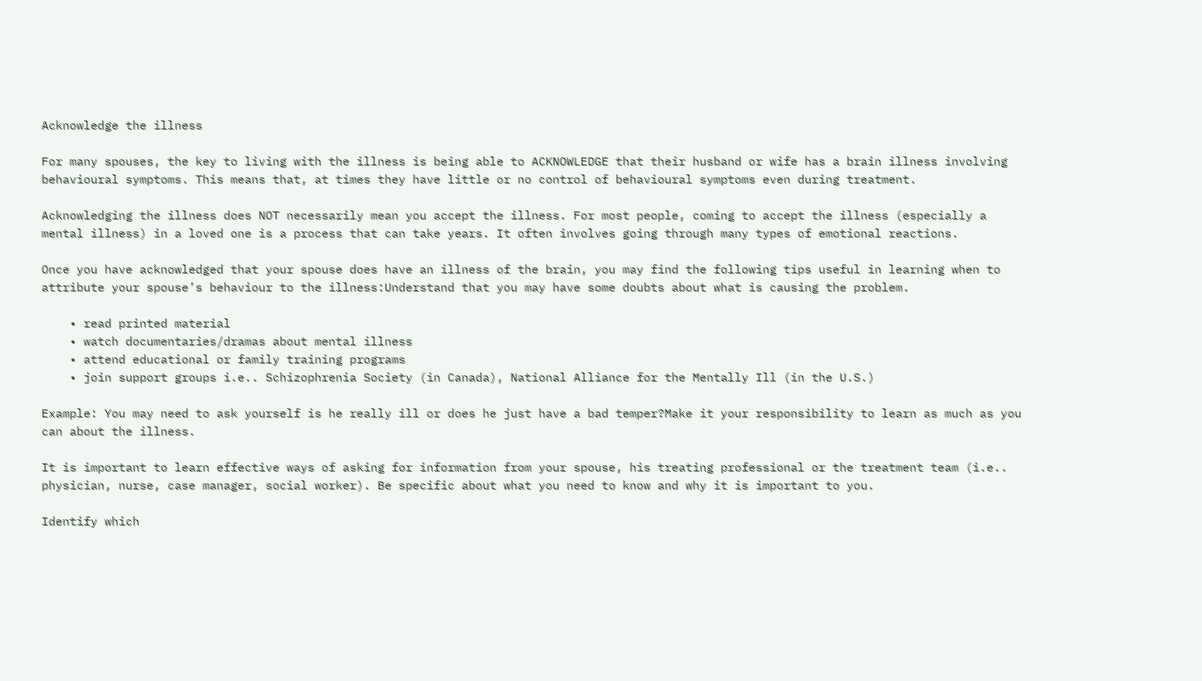Acknowledge the illness

For many spouses, the key to living with the illness is being able to ACKNOWLEDGE that their husband or wife has a brain illness involving behavioural symptoms. This means that, at times they have little or no control of behavioural symptoms even during treatment.

Acknowledging the illness does NOT necessarily mean you accept the illness. For most people, coming to accept the illness (especially a mental illness) in a loved one is a process that can take years. It often involves going through many types of emotional reactions.

Once you have acknowledged that your spouse does have an illness of the brain, you may find the following tips useful in learning when to attribute your spouse’s behaviour to the illness:Understand that you may have some doubts about what is causing the problem.

    • read printed material
    • watch documentaries/dramas about mental illness
    • attend educational or family training programs
    • join support groups i.e.. Schizophrenia Society (in Canada), National Alliance for the Mentally Ill (in the U.S.)

Example: You may need to ask yourself is he really ill or does he just have a bad temper?Make it your responsibility to learn as much as you can about the illness.

It is important to learn effective ways of asking for information from your spouse, his treating professional or the treatment team (i.e.. physician, nurse, case manager, social worker). Be specific about what you need to know and why it is important to you.

Identify which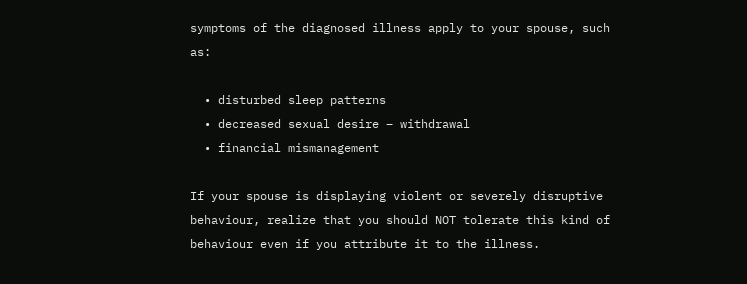symptoms of the diagnosed illness apply to your spouse, such as:

  • disturbed sleep patterns
  • decreased sexual desire – withdrawal
  • financial mismanagement

If your spouse is displaying violent or severely disruptive behaviour, realize that you should NOT tolerate this kind of behaviour even if you attribute it to the illness.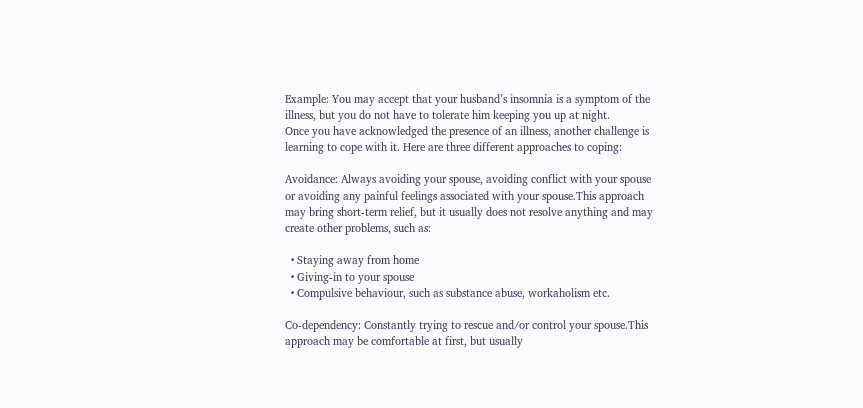Example: You may accept that your husband’s insomnia is a symptom of the illness, but you do not have to tolerate him keeping you up at night.
Once you have acknowledged the presence of an illness, another challenge is learning to cope with it. Here are three different approaches to coping:

Avoidance: Always avoiding your spouse, avoiding conflict with your spouse or avoiding any painful feelings associated with your spouse.This approach may bring short-term relief, but it usually does not resolve anything and may create other problems, such as:

  • Staying away from home
  • Giving-in to your spouse
  • Compulsive behaviour, such as substance abuse, workaholism etc.

Co-dependency: Constantly trying to rescue and/or control your spouse.This approach may be comfortable at first, but usually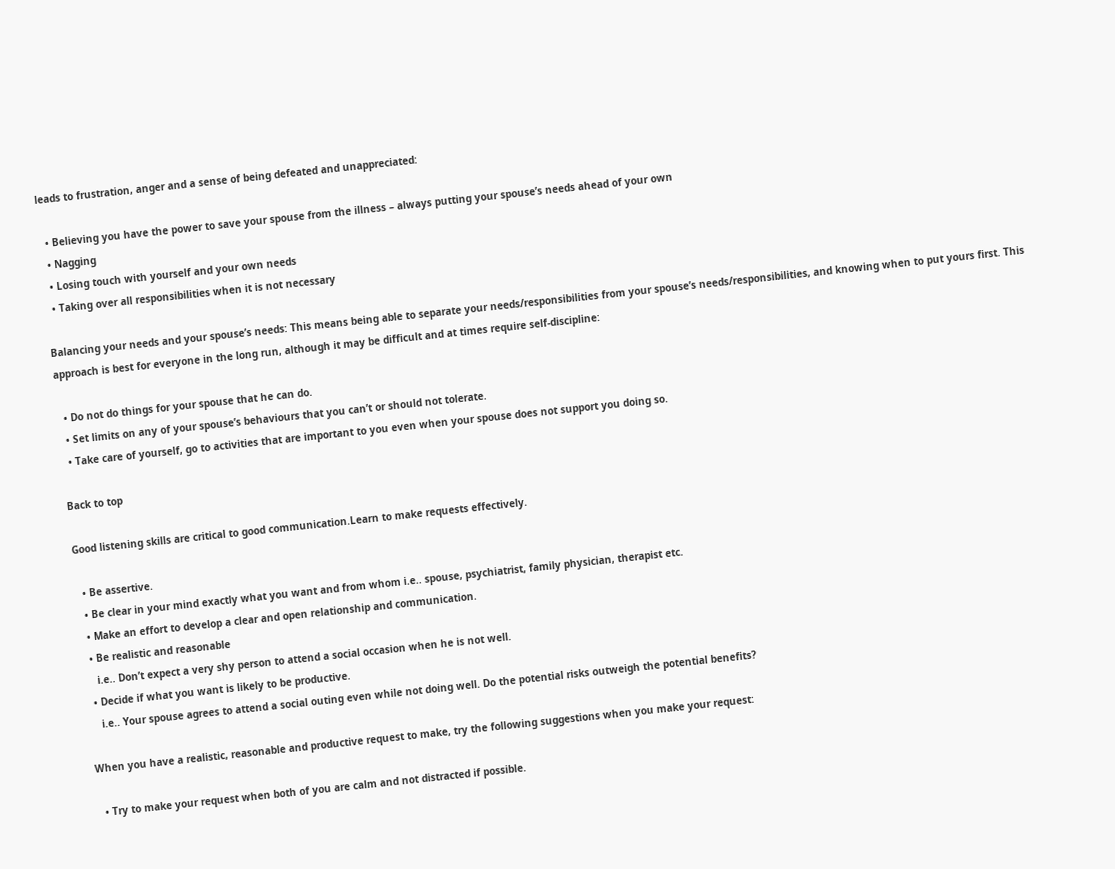leads to frustration, anger and a sense of being defeated and unappreciated:

  • Believing you have the power to save your spouse from the illness – always putting your spouse’s needs ahead of your own
  • Nagging
  • Losing touch with yourself and your own needs
  • Taking over all responsibilities when it is not necessary

Balancing your needs and your spouse’s needs: This means being able to separate your needs/responsibilities from your spouse’s needs/responsibilities, and knowing when to put yours first. This approach is best for everyone in the long run, although it may be difficult and at times require self-discipline:

  • Do not do things for your spouse that he can do.
  • Set limits on any of your spouse’s behaviours that you can’t or should not tolerate.
  • Take care of yourself, go to activities that are important to you even when your spouse does not support you doing so.

Back to top

Good listening skills are critical to good communication.Learn to make requests effectively.

  • Be assertive.
  • Be clear in your mind exactly what you want and from whom i.e.. spouse, psychiatrist, family physician, therapist etc.
  • Make an effort to develop a clear and open relationship and communication.
  • Be realistic and reasonable
    i.e.. Don’t expect a very shy person to attend a social occasion when he is not well.
  • Decide if what you want is likely to be productive.
    i.e.. Your spouse agrees to attend a social outing even while not doing well. Do the potential risks outweigh the potential benefits?

When you have a realistic, reasonable and productive request to make, try the following suggestions when you make your request:

  • Try to make your request when both of you are calm and not distracted if possible.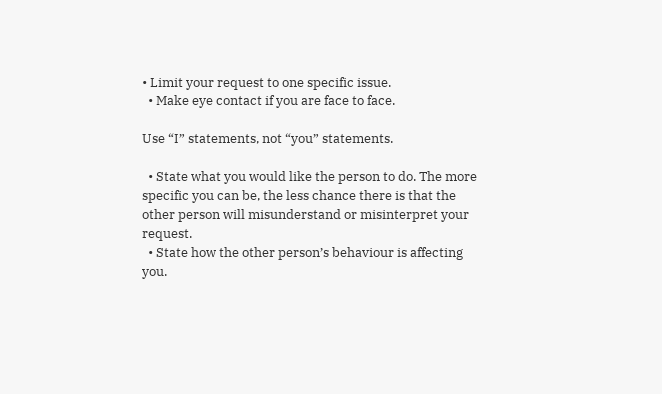• Limit your request to one specific issue.
  • Make eye contact if you are face to face.

Use “I” statements, not “you” statements.

  • State what you would like the person to do. The more specific you can be, the less chance there is that the other person will misunderstand or misinterpret your request.
  • State how the other person’s behaviour is affecting you.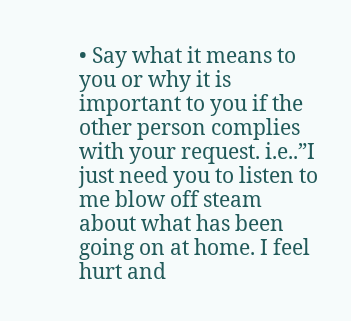• Say what it means to you or why it is important to you if the other person complies with your request. i.e..”I just need you to listen to me blow off steam about what has been going on at home. I feel hurt and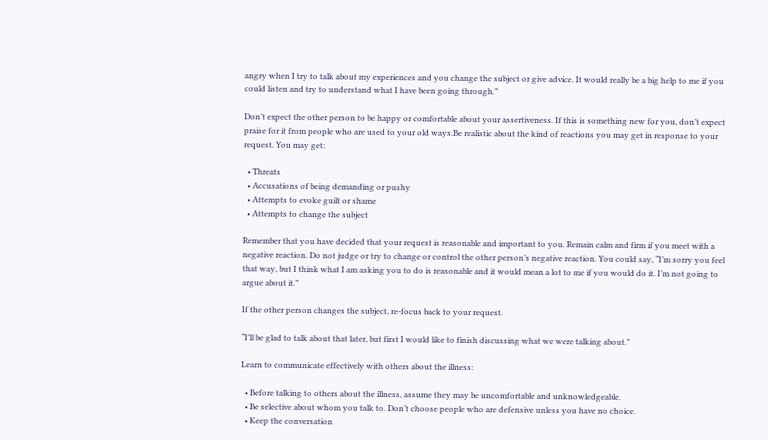angry when I try to talk about my experiences and you change the subject or give advice. It would really be a big help to me if you could listen and try to understand what I have been going through.”

Don’t expect the other person to be happy or comfortable about your assertiveness. If this is something new for you, don’t expect praise for it from people who are used to your old ways.Be realistic about the kind of reactions you may get in response to your request. You may get:

  • Threats
  • Accusations of being demanding or pushy
  • Attempts to evoke guilt or shame
  • Attempts to change the subject

Remember that you have decided that your request is reasonable and important to you. Remain calm and firm if you meet with a negative reaction. Do not judge or try to change or control the other person’s negative reaction. You could say, “I’m sorry you feel that way, but I think what I am asking you to do is reasonable and it would mean a lot to me if you would do it. I’m not going to argue about it.”

If the other person changes the subject, re-focus back to your request.

“I’ll be glad to talk about that later, but first I would like to finish discussing what we were talking about.”

Learn to communicate effectively with others about the illness:

  • Before talking to others about the illness, assume they may be uncomfortable and unknowledgeable.
  • Be selective about whom you talk to. Don’t choose people who are defensive unless you have no choice.
  • Keep the conversation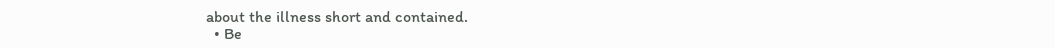about the illness short and contained.
  • Be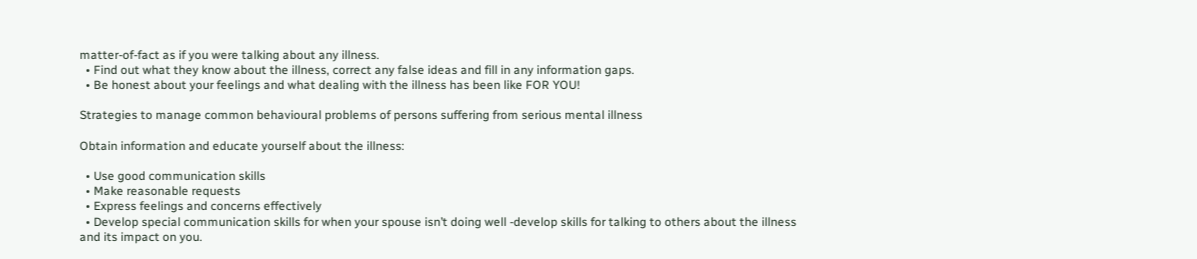matter-of-fact as if you were talking about any illness.
  • Find out what they know about the illness, correct any false ideas and fill in any information gaps.
  • Be honest about your feelings and what dealing with the illness has been like FOR YOU!

Strategies to manage common behavioural problems of persons suffering from serious mental illness

Obtain information and educate yourself about the illness:

  • Use good communication skills
  • Make reasonable requests
  • Express feelings and concerns effectively
  • Develop special communication skills for when your spouse isn’t doing well -develop skills for talking to others about the illness and its impact on you.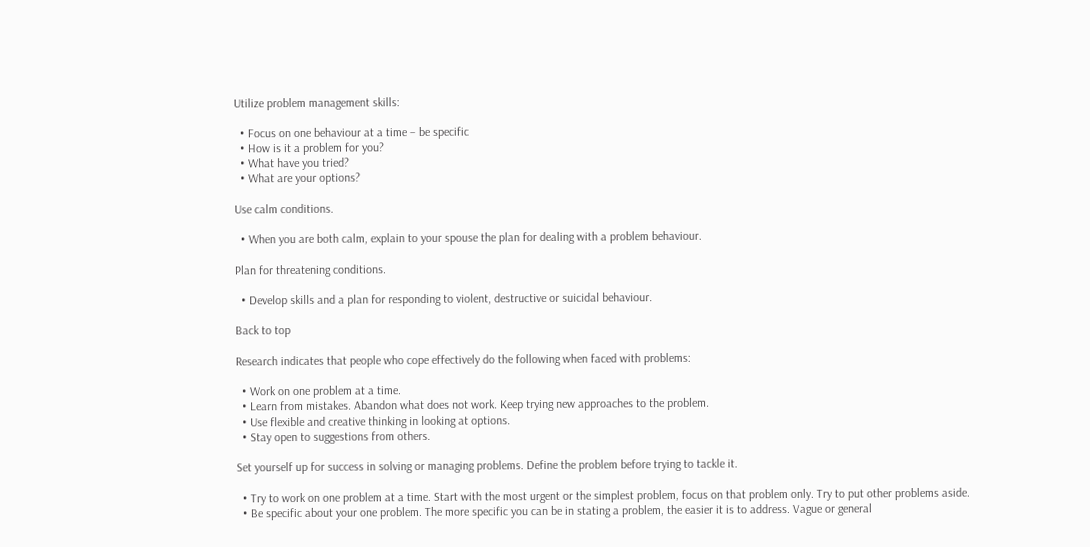Utilize problem management skills:

  • Focus on one behaviour at a time – be specific
  • How is it a problem for you?
  • What have you tried?
  • What are your options?

Use calm conditions.

  • When you are both calm, explain to your spouse the plan for dealing with a problem behaviour.

Plan for threatening conditions.

  • Develop skills and a plan for responding to violent, destructive or suicidal behaviour.

Back to top

Research indicates that people who cope effectively do the following when faced with problems:

  • Work on one problem at a time.
  • Learn from mistakes. Abandon what does not work. Keep trying new approaches to the problem.
  • Use flexible and creative thinking in looking at options.
  • Stay open to suggestions from others.

Set yourself up for success in solving or managing problems. Define the problem before trying to tackle it.

  • Try to work on one problem at a time. Start with the most urgent or the simplest problem, focus on that problem only. Try to put other problems aside.
  • Be specific about your one problem. The more specific you can be in stating a problem, the easier it is to address. Vague or general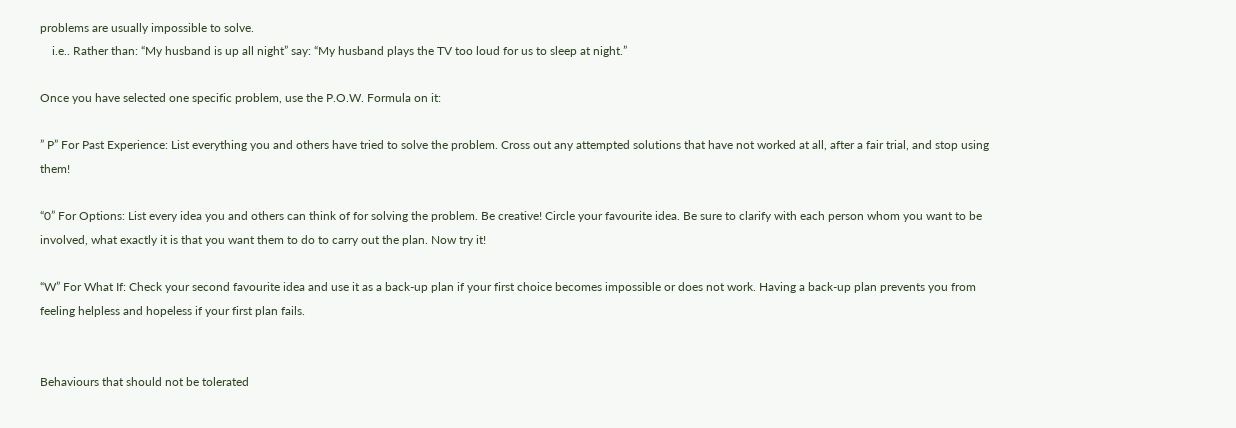problems are usually impossible to solve.
    i.e.. Rather than: “My husband is up all night” say: “My husband plays the TV too loud for us to sleep at night.”

Once you have selected one specific problem, use the P.O.W. Formula on it:

” P” For Past Experience: List everything you and others have tried to solve the problem. Cross out any attempted solutions that have not worked at all, after a fair trial, and stop using them!

“0” For Options: List every idea you and others can think of for solving the problem. Be creative! Circle your favourite idea. Be sure to clarify with each person whom you want to be involved, what exactly it is that you want them to do to carry out the plan. Now try it!

“W” For What If: Check your second favourite idea and use it as a back-up plan if your first choice becomes impossible or does not work. Having a back-up plan prevents you from feeling helpless and hopeless if your first plan fails.


Behaviours that should not be tolerated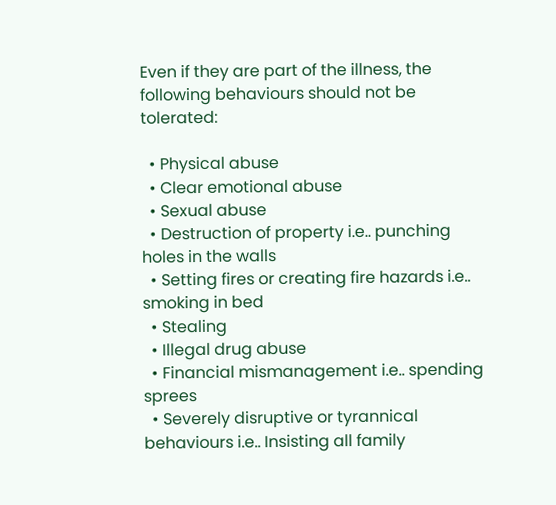Even if they are part of the illness, the following behaviours should not be tolerated:

  • Physical abuse
  • Clear emotional abuse
  • Sexual abuse
  • Destruction of property i.e.. punching holes in the walls
  • Setting fires or creating fire hazards i.e.. smoking in bed
  • Stealing
  • Illegal drug abuse
  • Financial mismanagement i.e.. spending sprees
  • Severely disruptive or tyrannical behaviours i.e.. Insisting all family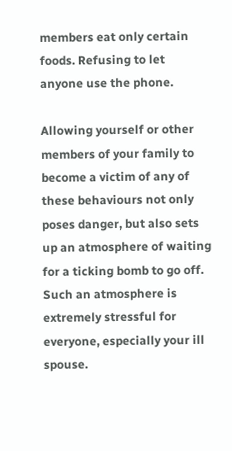members eat only certain foods. Refusing to let anyone use the phone.

Allowing yourself or other members of your family to become a victim of any of these behaviours not only poses danger, but also sets up an atmosphere of waiting for a ticking bomb to go off. Such an atmosphere is extremely stressful for everyone, especially your ill spouse.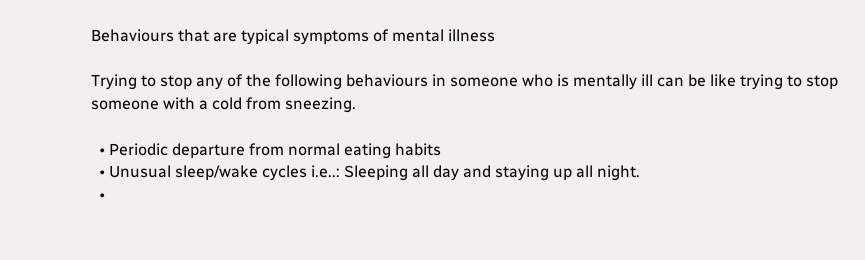Behaviours that are typical symptoms of mental illness

Trying to stop any of the following behaviours in someone who is mentally ill can be like trying to stop someone with a cold from sneezing.

  • Periodic departure from normal eating habits
  • Unusual sleep/wake cycles i.e..: Sleeping all day and staying up all night.
  •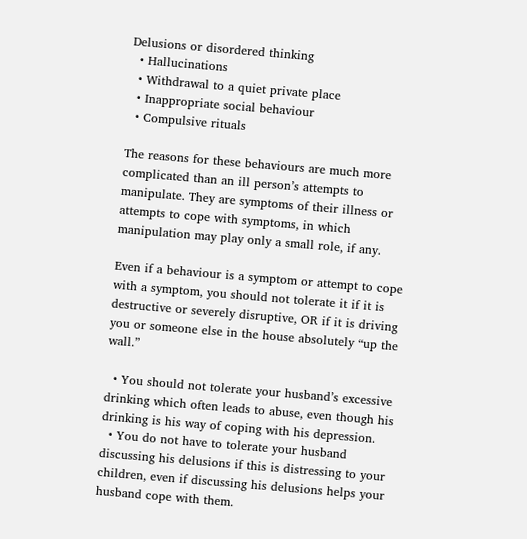Delusions or disordered thinking
  • Hallucinations
  • Withdrawal to a quiet private place
  • Inappropriate social behaviour
  • Compulsive rituals

The reasons for these behaviours are much more complicated than an ill person’s attempts to manipulate. They are symptoms of their illness or attempts to cope with symptoms, in which manipulation may play only a small role, if any.

Even if a behaviour is a symptom or attempt to cope with a symptom, you should not tolerate it if it is destructive or severely disruptive, OR if it is driving you or someone else in the house absolutely “up the wall.”

  • You should not tolerate your husband’s excessive drinking which often leads to abuse, even though his drinking is his way of coping with his depression.
  • You do not have to tolerate your husband discussing his delusions if this is distressing to your children, even if discussing his delusions helps your husband cope with them.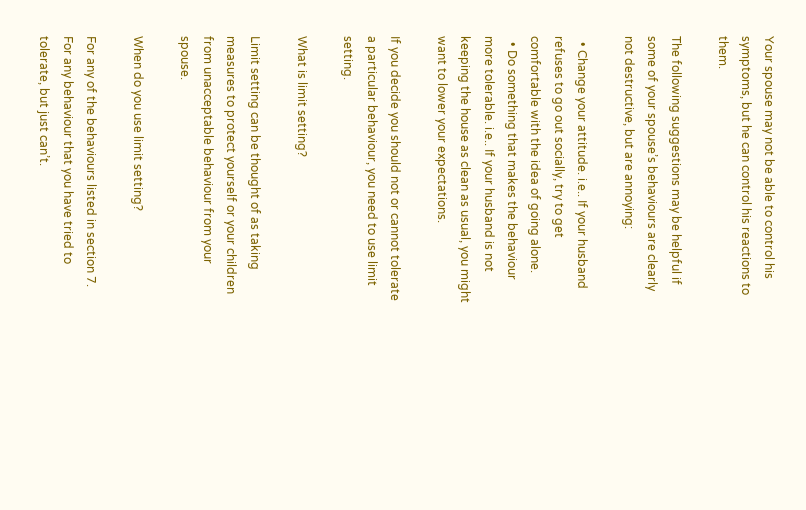Your spouse may not be able to control his symptoms, but he can control his reactions to them.

The following suggestions may be helpful if some of your spouse’s behaviours are clearly not destructive, but are annoying:

  • Change your attitude. i.e.. If your husband refuses to go out socially, try to get comfortable with the idea of going alone.
  • Do something that makes the behaviour more tolerable. i.e.. If your husband is not keeping the house as clean as usual, you might want to lower your expectations.

If you decide you should not or cannot tolerate a particular behaviour, you need to use limit setting.

What is limit setting?

Limit setting can be thought of as taking measures to protect yourself or your children from unacceptable behaviour from your spouse.

When do you use limit setting?

For any of the behaviours listed in section 7.
For any behaviour that you have tried to tolerate, but just can’t.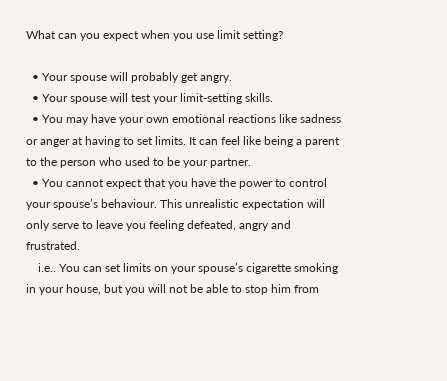What can you expect when you use limit setting?

  • Your spouse will probably get angry.
  • Your spouse will test your limit-setting skills.
  • You may have your own emotional reactions like sadness or anger at having to set limits. It can feel like being a parent to the person who used to be your partner.
  • You cannot expect that you have the power to control your spouse’s behaviour. This unrealistic expectation will only serve to leave you feeling defeated, angry and frustrated.
    i.e.. You can set limits on your spouse’s cigarette smoking in your house, but you will not be able to stop him from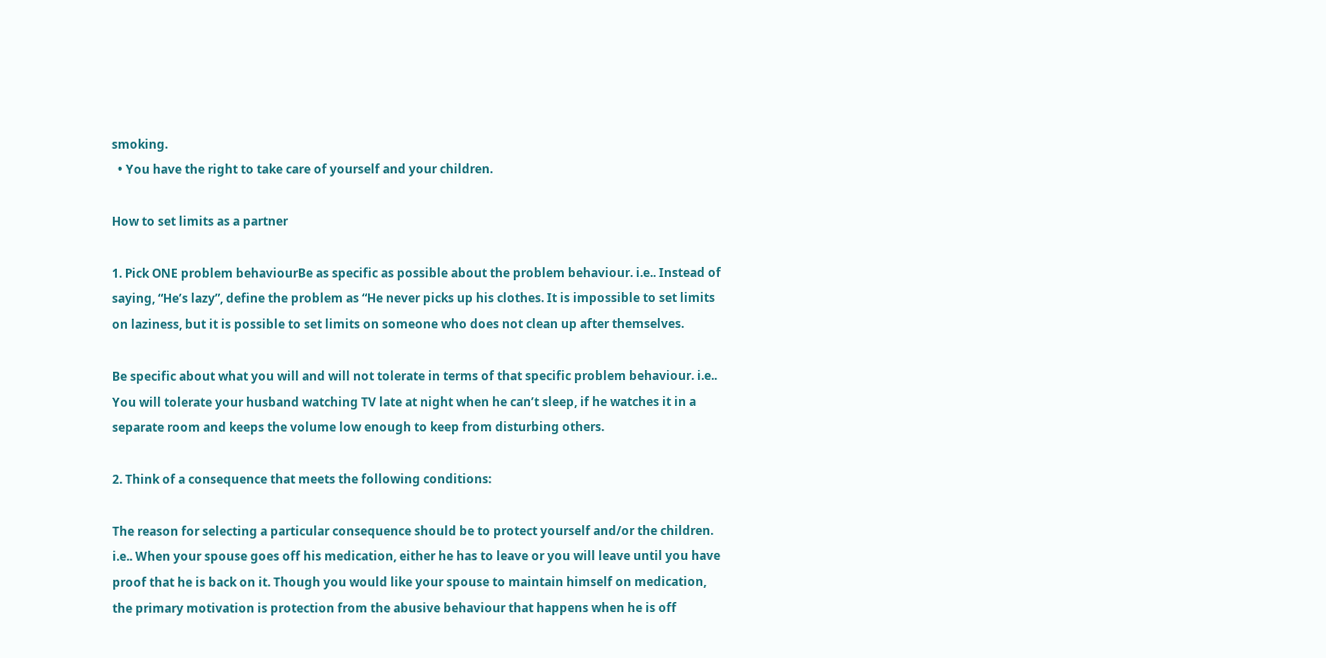smoking.
  • You have the right to take care of yourself and your children.

How to set limits as a partner

1. Pick ONE problem behaviourBe as specific as possible about the problem behaviour. i.e.. Instead of saying, “He’s lazy”, define the problem as “He never picks up his clothes. It is impossible to set limits on laziness, but it is possible to set limits on someone who does not clean up after themselves.

Be specific about what you will and will not tolerate in terms of that specific problem behaviour. i.e.. You will tolerate your husband watching TV late at night when he can’t sleep, if he watches it in a separate room and keeps the volume low enough to keep from disturbing others.

2. Think of a consequence that meets the following conditions:

The reason for selecting a particular consequence should be to protect yourself and/or the children. i.e.. When your spouse goes off his medication, either he has to leave or you will leave until you have proof that he is back on it. Though you would like your spouse to maintain himself on medication, the primary motivation is protection from the abusive behaviour that happens when he is off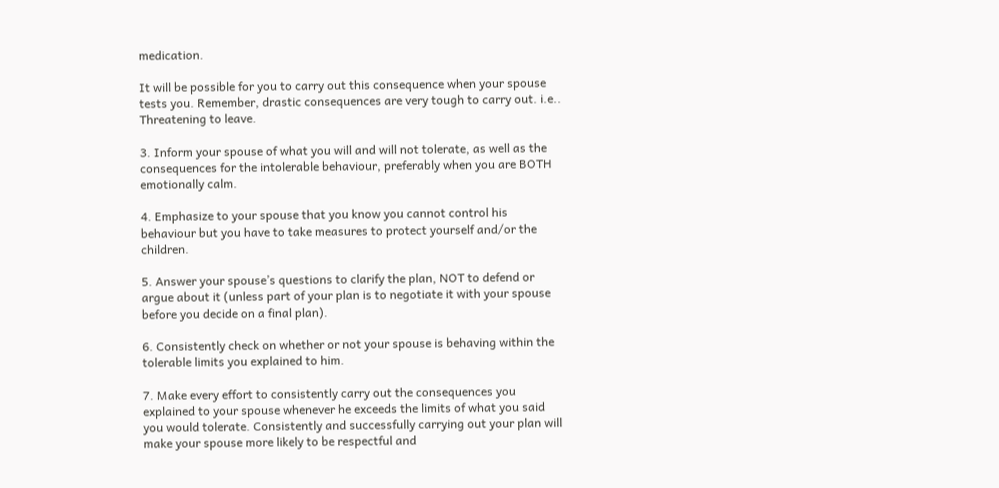medication.

It will be possible for you to carry out this consequence when your spouse tests you. Remember, drastic consequences are very tough to carry out. i.e.. Threatening to leave.

3. Inform your spouse of what you will and will not tolerate, as well as the consequences for the intolerable behaviour, preferably when you are BOTH emotionally calm.

4. Emphasize to your spouse that you know you cannot control his behaviour but you have to take measures to protect yourself and/or the children.

5. Answer your spouse’s questions to clarify the plan, NOT to defend or argue about it (unless part of your plan is to negotiate it with your spouse before you decide on a final plan).

6. Consistently check on whether or not your spouse is behaving within the tolerable limits you explained to him.

7. Make every effort to consistently carry out the consequences you explained to your spouse whenever he exceeds the limits of what you said you would tolerate. Consistently and successfully carrying out your plan will make your spouse more likely to be respectful and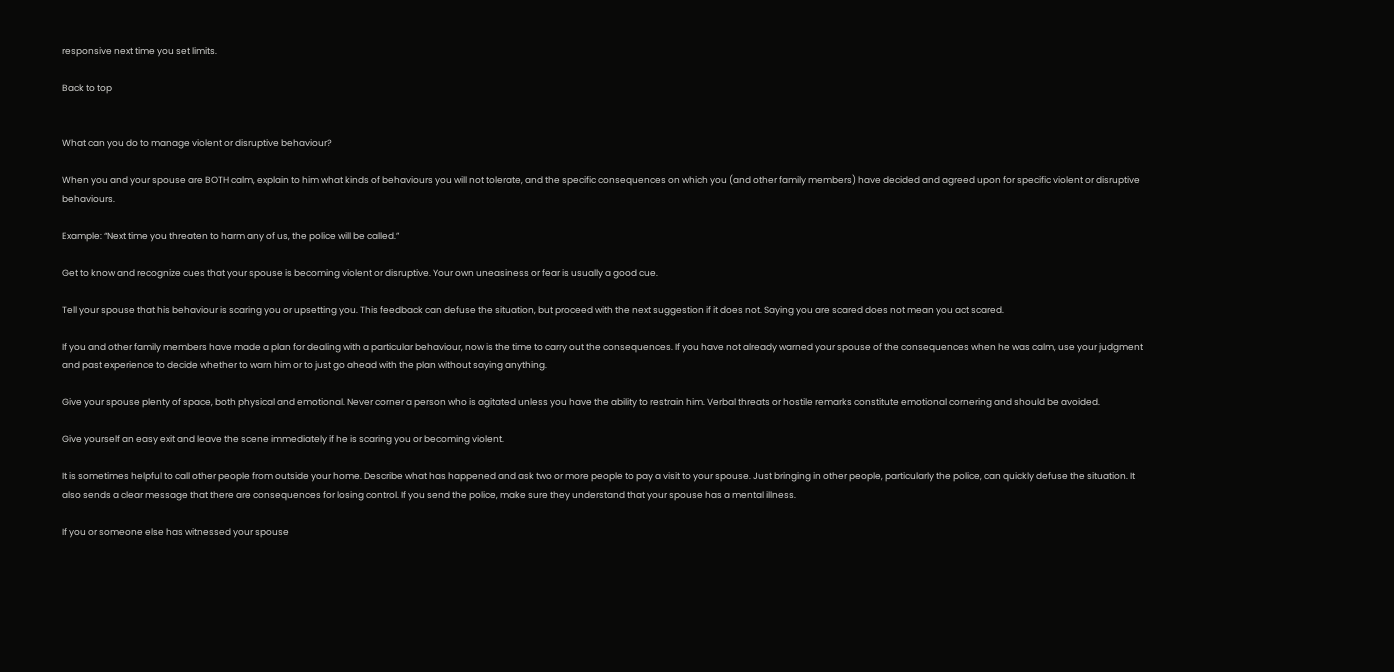responsive next time you set limits.

Back to top


What can you do to manage violent or disruptive behaviour?

When you and your spouse are BOTH calm, explain to him what kinds of behaviours you will not tolerate, and the specific consequences on which you (and other family members) have decided and agreed upon for specific violent or disruptive behaviours.

Example: “Next time you threaten to harm any of us, the police will be called.”

Get to know and recognize cues that your spouse is becoming violent or disruptive. Your own uneasiness or fear is usually a good cue.

Tell your spouse that his behaviour is scaring you or upsetting you. This feedback can defuse the situation, but proceed with the next suggestion if it does not. Saying you are scared does not mean you act scared.

If you and other family members have made a plan for dealing with a particular behaviour, now is the time to carry out the consequences. If you have not already warned your spouse of the consequences when he was calm, use your judgment and past experience to decide whether to warn him or to just go ahead with the plan without saying anything.

Give your spouse plenty of space, both physical and emotional. Never corner a person who is agitated unless you have the ability to restrain him. Verbal threats or hostile remarks constitute emotional cornering and should be avoided.

Give yourself an easy exit and leave the scene immediately if he is scaring you or becoming violent.

It is sometimes helpful to call other people from outside your home. Describe what has happened and ask two or more people to pay a visit to your spouse. Just bringing in other people, particularly the police, can quickly defuse the situation. It also sends a clear message that there are consequences for losing control. If you send the police, make sure they understand that your spouse has a mental illness.

If you or someone else has witnessed your spouse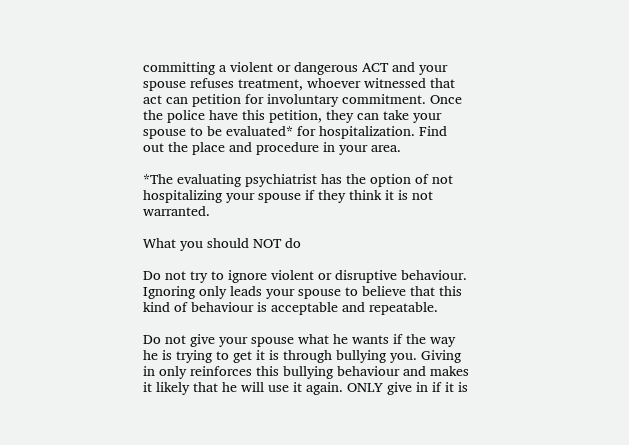committing a violent or dangerous ACT and your spouse refuses treatment, whoever witnessed that act can petition for involuntary commitment. Once the police have this petition, they can take your spouse to be evaluated* for hospitalization. Find out the place and procedure in your area.

*The evaluating psychiatrist has the option of not hospitalizing your spouse if they think it is not warranted.

What you should NOT do

Do not try to ignore violent or disruptive behaviour. Ignoring only leads your spouse to believe that this kind of behaviour is acceptable and repeatable.

Do not give your spouse what he wants if the way he is trying to get it is through bullying you. Giving in only reinforces this bullying behaviour and makes it likely that he will use it again. ONLY give in if it is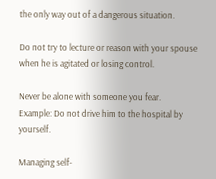the only way out of a dangerous situation.

Do not try to lecture or reason with your spouse when he is agitated or losing control.

Never be alone with someone you fear.
Example: Do not drive him to the hospital by yourself.

Managing self-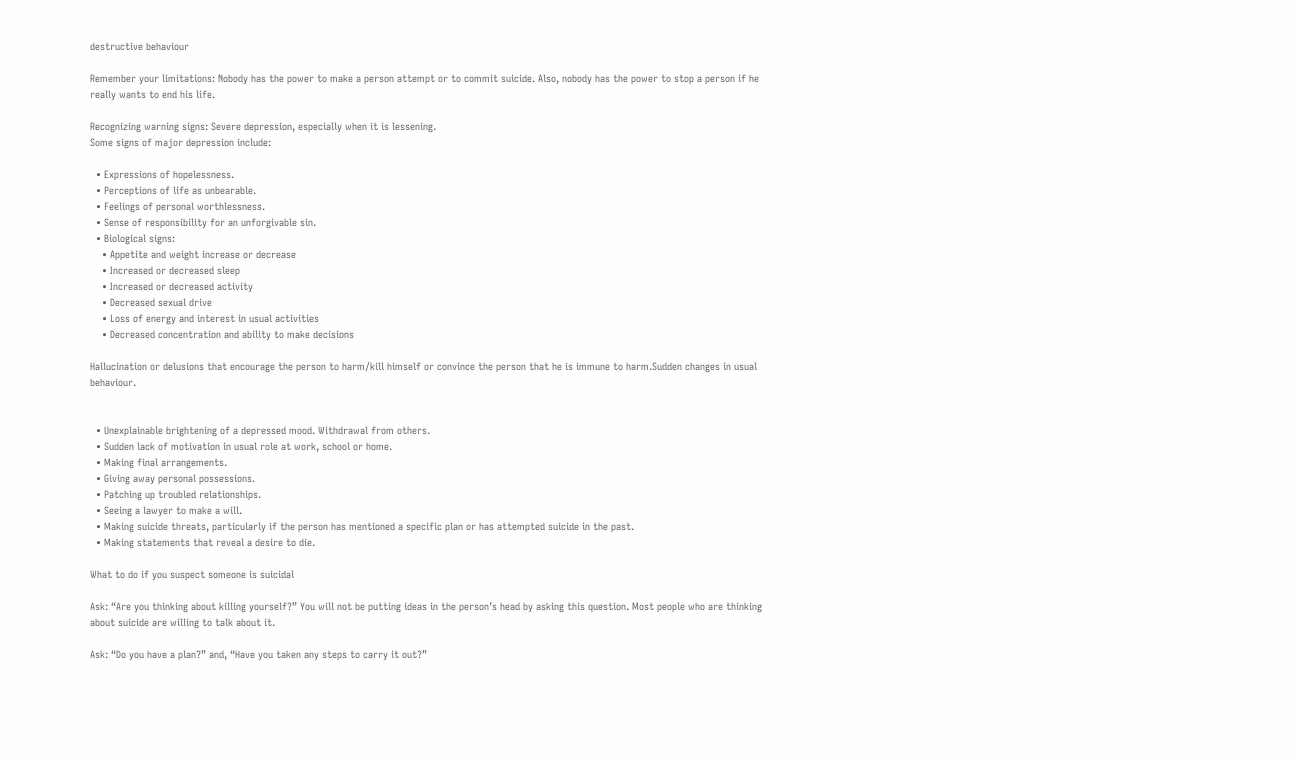destructive behaviour

Remember your limitations: Nobody has the power to make a person attempt or to commit suicide. Also, nobody has the power to stop a person if he really wants to end his life.

Recognizing warning signs: Severe depression, especially when it is lessening.
Some signs of major depression include:

  • Expressions of hopelessness.
  • Perceptions of life as unbearable.
  • Feelings of personal worthlessness.
  • Sense of responsibility for an unforgivable sin.
  • Biological signs:
    • Appetite and weight increase or decrease
    • Increased or decreased sleep
    • Increased or decreased activity
    • Decreased sexual drive
    • Loss of energy and interest in usual activities
    • Decreased concentration and ability to make decisions

Hallucination or delusions that encourage the person to harm/kill himself or convince the person that he is immune to harm.Sudden changes in usual behaviour.


  • Unexplainable brightening of a depressed mood. Withdrawal from others.
  • Sudden lack of motivation in usual role at work, school or home.
  • Making final arrangements.
  • Giving away personal possessions.
  • Patching up troubled relationships.
  • Seeing a lawyer to make a will.
  • Making suicide threats, particularly if the person has mentioned a specific plan or has attempted suicide in the past.
  • Making statements that reveal a desire to die.

What to do if you suspect someone is suicidal

Ask: “Are you thinking about killing yourself?” You will not be putting ideas in the person’s head by asking this question. Most people who are thinking about suicide are willing to talk about it.

Ask: “Do you have a plan?” and, “Have you taken any steps to carry it out?”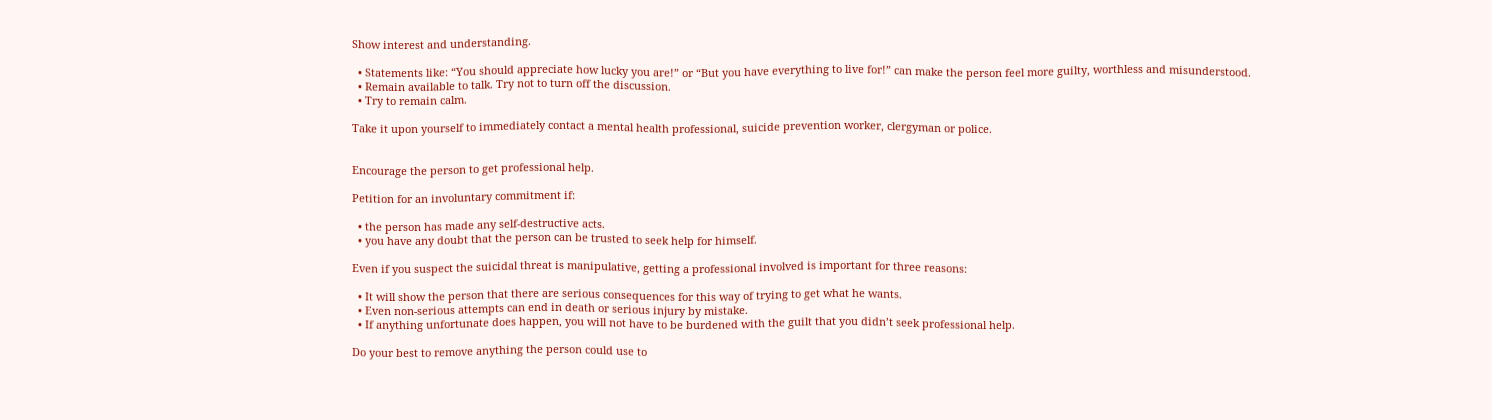Show interest and understanding.

  • Statements like: “You should appreciate how lucky you are!” or “But you have everything to live for!” can make the person feel more guilty, worthless and misunderstood.
  • Remain available to talk. Try not to turn off the discussion.
  • Try to remain calm.

Take it upon yourself to immediately contact a mental health professional, suicide prevention worker, clergyman or police.


Encourage the person to get professional help.

Petition for an involuntary commitment if:

  • the person has made any self-destructive acts.
  • you have any doubt that the person can be trusted to seek help for himself.

Even if you suspect the suicidal threat is manipulative, getting a professional involved is important for three reasons:

  • It will show the person that there are serious consequences for this way of trying to get what he wants.
  • Even non-serious attempts can end in death or serious injury by mistake.
  • If anything unfortunate does happen, you will not have to be burdened with the guilt that you didn’t seek professional help.

Do your best to remove anything the person could use to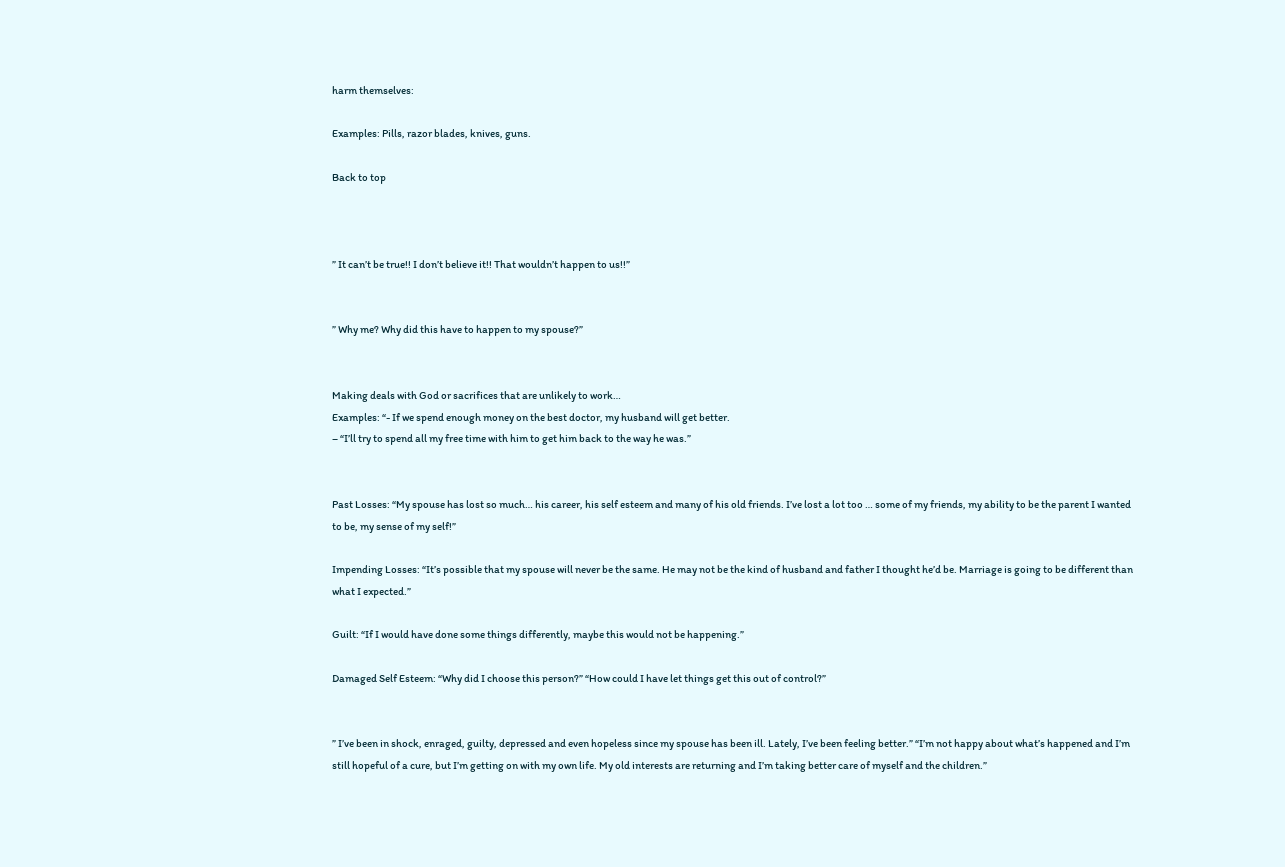harm themselves:

Examples: Pills, razor blades, knives, guns.

Back to top



” It can’t be true!! I don’t believe it!! That wouldn’t happen to us!!”


” Why me? Why did this have to happen to my spouse?”


Making deals with God or sacrifices that are unlikely to work…
Examples: “- If we spend enough money on the best doctor, my husband will get better.
– “I’ll try to spend all my free time with him to get him back to the way he was.”


Past Losses: “My spouse has lost so much… his career, his self esteem and many of his old friends. I’ve lost a lot too … some of my friends, my ability to be the parent I wanted to be, my sense of my self!”

Impending Losses: “It’s possible that my spouse will never be the same. He may not be the kind of husband and father I thought he’d be. Marriage is going to be different than what I expected.”

Guilt: “If I would have done some things differently, maybe this would not be happening.”

Damaged Self Esteem: “Why did I choose this person?” “How could I have let things get this out of control?”


” I’ve been in shock, enraged, guilty, depressed and even hopeless since my spouse has been ill. Lately, I’ve been feeling better.” “I’m not happy about what’s happened and I’m still hopeful of a cure, but I’m getting on with my own life. My old interests are returning and I’m taking better care of myself and the children.”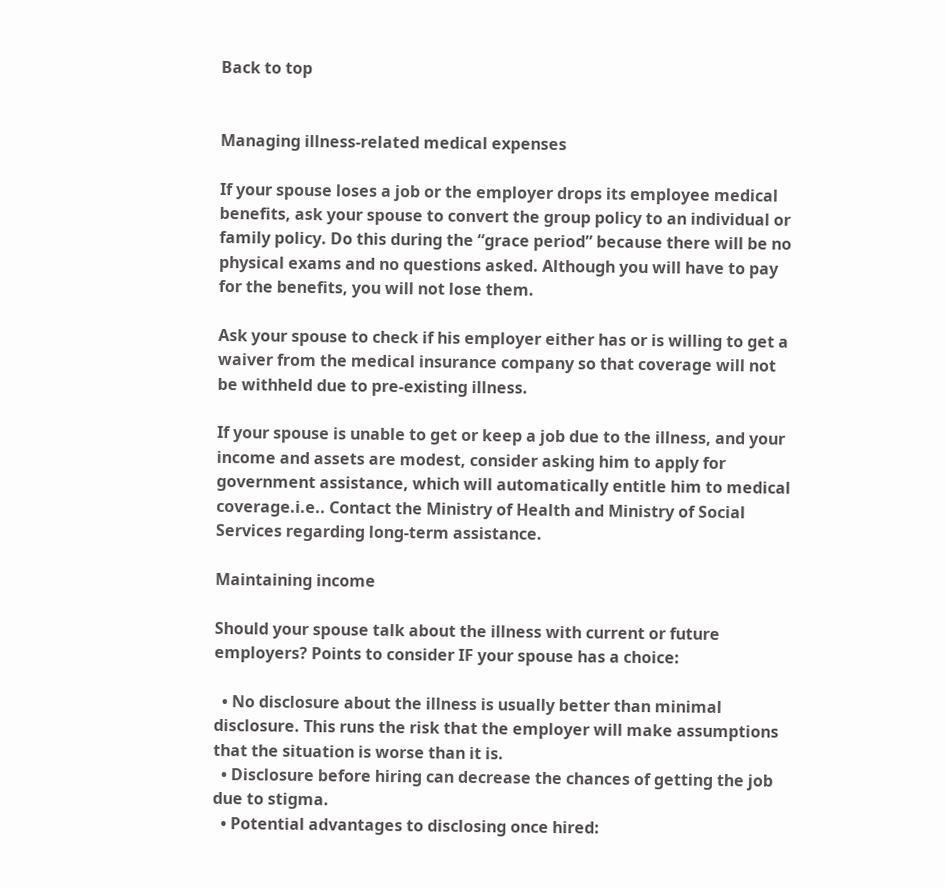Back to top


Managing illness-related medical expenses

If your spouse loses a job or the employer drops its employee medical benefits, ask your spouse to convert the group policy to an individual or family policy. Do this during the “grace period” because there will be no physical exams and no questions asked. Although you will have to pay for the benefits, you will not lose them.

Ask your spouse to check if his employer either has or is willing to get a waiver from the medical insurance company so that coverage will not be withheld due to pre-existing illness.

If your spouse is unable to get or keep a job due to the illness, and your income and assets are modest, consider asking him to apply for government assistance, which will automatically entitle him to medical coverage.i.e.. Contact the Ministry of Health and Ministry of Social Services regarding long-term assistance.

Maintaining income

Should your spouse talk about the illness with current or future employers? Points to consider IF your spouse has a choice:

  • No disclosure about the illness is usually better than minimal disclosure. This runs the risk that the employer will make assumptions that the situation is worse than it is.
  • Disclosure before hiring can decrease the chances of getting the job due to stigma.
  • Potential advantages to disclosing once hired: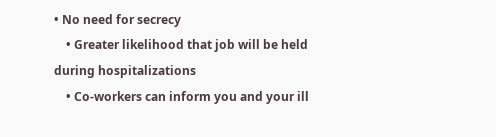• No need for secrecy
    • Greater likelihood that job will be held during hospitalizations
    • Co-workers can inform you and your ill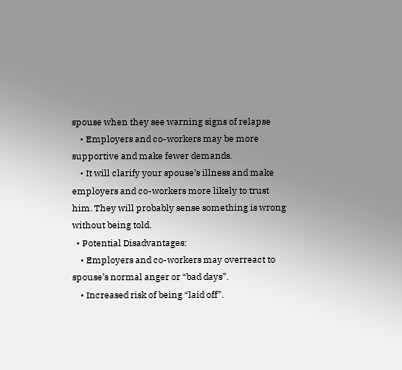spouse when they see warning signs of relapse
    • Employers and co-workers may be more supportive and make fewer demands.
    • It will clarify your spouse’s illness and make employers and co-workers more likely to trust him. They will probably sense something is wrong without being told.
  • Potential Disadvantages:
    • Employers and co-workers may overreact to spouse’s normal anger or “bad days”.
    • Increased risk of being “laid off”.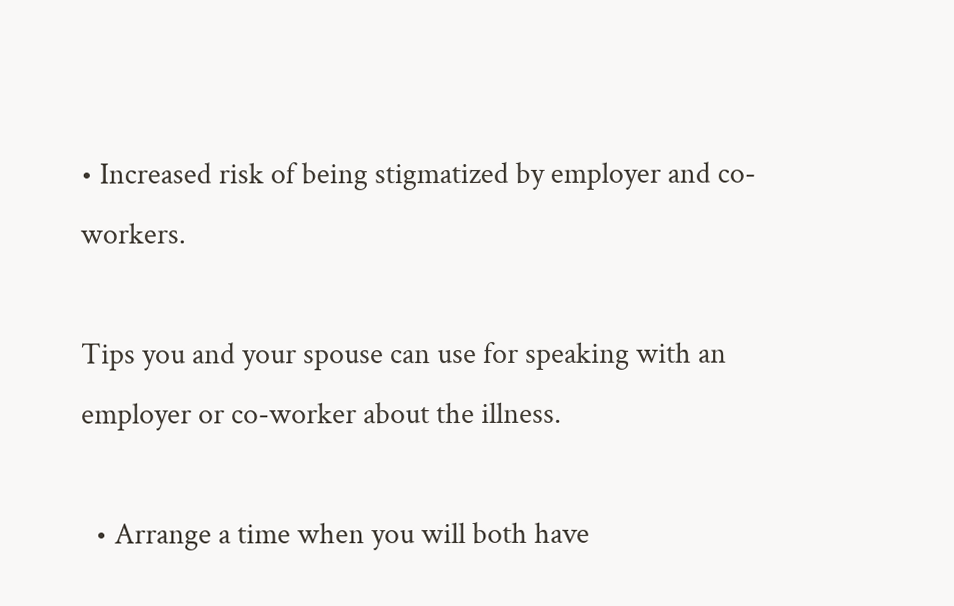• Increased risk of being stigmatized by employer and co-workers.

Tips you and your spouse can use for speaking with an employer or co-worker about the illness.

  • Arrange a time when you will both have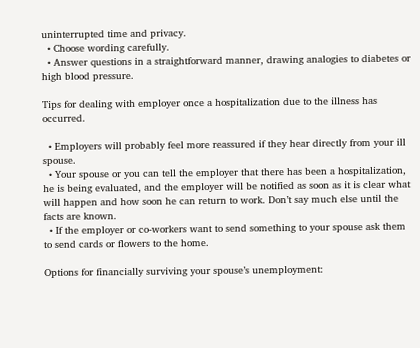uninterrupted time and privacy.
  • Choose wording carefully.
  • Answer questions in a straightforward manner, drawing analogies to diabetes or high blood pressure.

Tips for dealing with employer once a hospitalization due to the illness has occurred.

  • Employers will probably feel more reassured if they hear directly from your ill spouse.
  • Your spouse or you can tell the employer that there has been a hospitalization, he is being evaluated, and the employer will be notified as soon as it is clear what will happen and how soon he can return to work. Don’t say much else until the facts are known.
  • If the employer or co-workers want to send something to your spouse ask them to send cards or flowers to the home.

Options for financially surviving your spouse’s unemployment: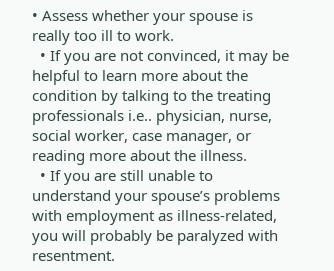• Assess whether your spouse is really too ill to work.
  • If you are not convinced, it may be helpful to learn more about the condition by talking to the treating professionals i.e.. physician, nurse, social worker, case manager, or reading more about the illness.
  • If you are still unable to understand your spouse’s problems with employment as illness-related, you will probably be paralyzed with resentment.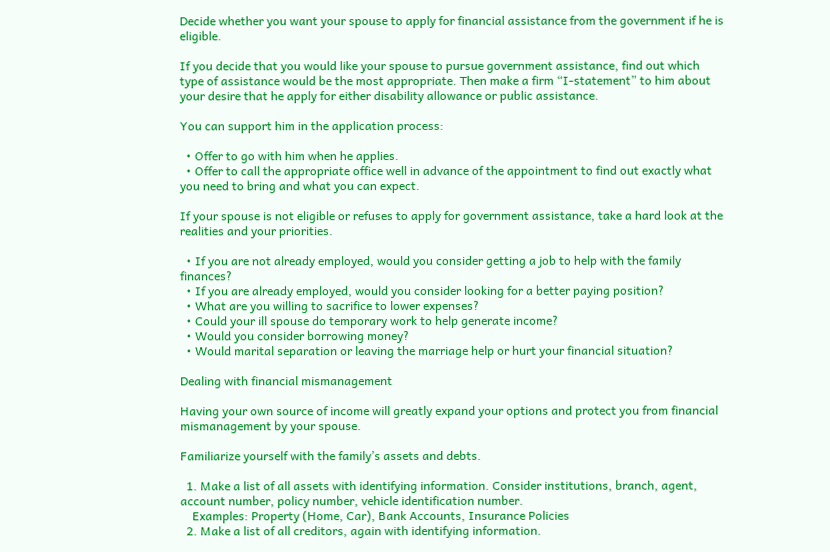Decide whether you want your spouse to apply for financial assistance from the government if he is eligible.

If you decide that you would like your spouse to pursue government assistance, find out which type of assistance would be the most appropriate. Then make a firm “I-statement” to him about your desire that he apply for either disability allowance or public assistance.

You can support him in the application process:

  • Offer to go with him when he applies.
  • Offer to call the appropriate office well in advance of the appointment to find out exactly what you need to bring and what you can expect.

If your spouse is not eligible or refuses to apply for government assistance, take a hard look at the realities and your priorities.

  • If you are not already employed, would you consider getting a job to help with the family finances?
  • If you are already employed, would you consider looking for a better paying position?
  • What are you willing to sacrifice to lower expenses?
  • Could your ill spouse do temporary work to help generate income?
  • Would you consider borrowing money?
  • Would marital separation or leaving the marriage help or hurt your financial situation?

Dealing with financial mismanagement

Having your own source of income will greatly expand your options and protect you from financial mismanagement by your spouse.

Familiarize yourself with the family’s assets and debts.

  1. Make a list of all assets with identifying information. Consider institutions, branch, agent, account number, policy number, vehicle identification number.
    Examples: Property (Home, Car), Bank Accounts, Insurance Policies
  2. Make a list of all creditors, again with identifying information.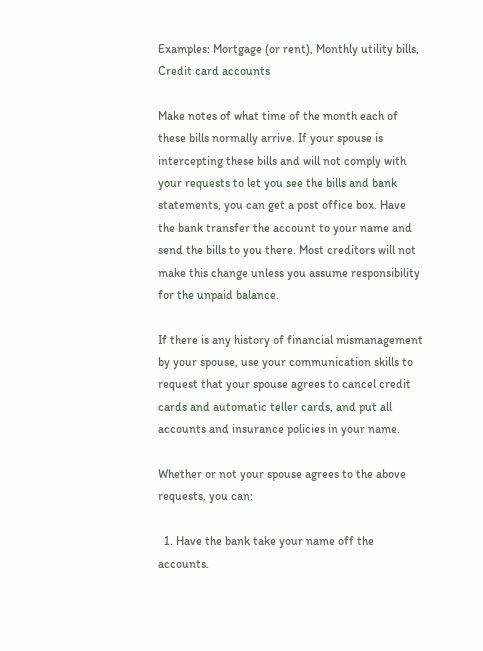Examples: Mortgage (or rent), Monthly utility bills, Credit card accounts

Make notes of what time of the month each of these bills normally arrive. If your spouse is intercepting these bills and will not comply with your requests to let you see the bills and bank statements, you can get a post office box. Have the bank transfer the account to your name and send the bills to you there. Most creditors will not make this change unless you assume responsibility for the unpaid balance.

If there is any history of financial mismanagement by your spouse, use your communication skills to request that your spouse agrees to cancel credit cards and automatic teller cards, and put all accounts and insurance policies in your name.

Whether or not your spouse agrees to the above requests, you can:

  1. Have the bank take your name off the accounts.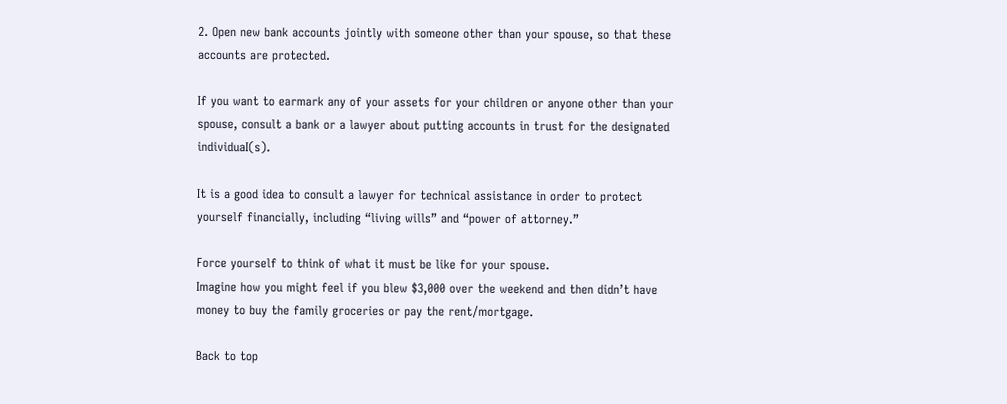2. Open new bank accounts jointly with someone other than your spouse, so that these accounts are protected.

If you want to earmark any of your assets for your children or anyone other than your spouse, consult a bank or a lawyer about putting accounts in trust for the designated individuaI(s).

It is a good idea to consult a lawyer for technical assistance in order to protect yourself financially, including “living wills” and “power of attorney.”

Force yourself to think of what it must be like for your spouse.
Imagine how you might feel if you blew $3,000 over the weekend and then didn’t have money to buy the family groceries or pay the rent/mortgage.

Back to top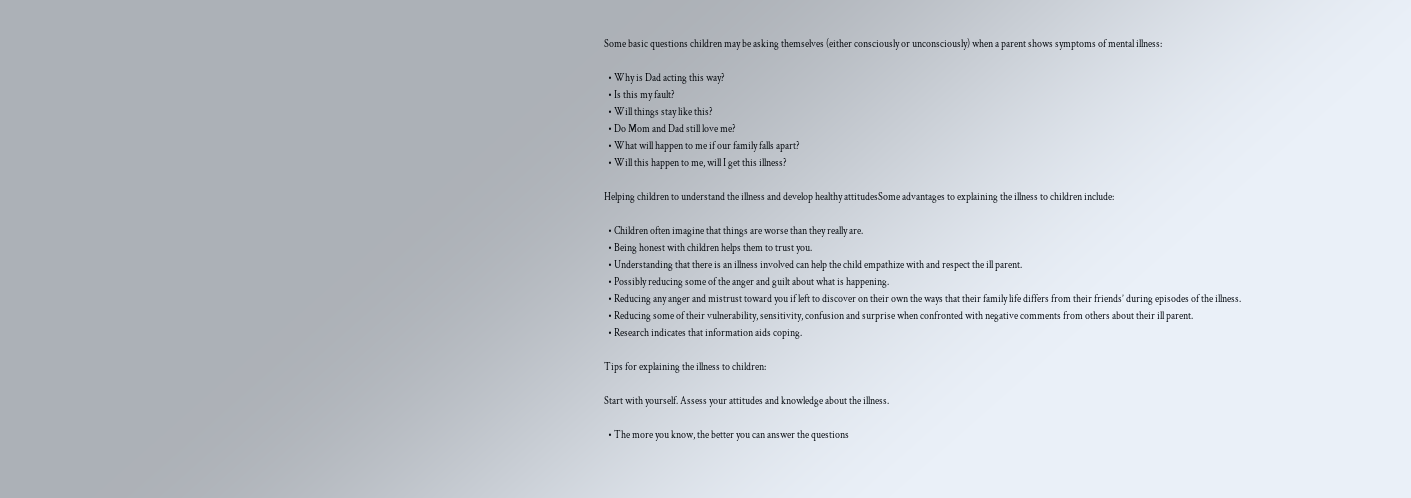Some basic questions children may be asking themselves (either consciously or unconsciously) when a parent shows symptoms of mental illness:

  • Why is Dad acting this way?
  • Is this my fault?
  • Will things stay like this?
  • Do Mom and Dad still love me?
  • What will happen to me if our family falls apart?
  • Will this happen to me, will I get this illness?

Helping children to understand the illness and develop healthy attitudesSome advantages to explaining the illness to children include:

  • Children often imagine that things are worse than they really are.
  • Being honest with children helps them to trust you.
  • Understanding that there is an illness involved can help the child empathize with and respect the ill parent.
  • Possibly reducing some of the anger and guilt about what is happening.
  • Reducing any anger and mistrust toward you if left to discover on their own the ways that their family life differs from their friends’ during episodes of the illness.
  • Reducing some of their vulnerability, sensitivity, confusion and surprise when confronted with negative comments from others about their ill parent.
  • Research indicates that information aids coping.

Tips for explaining the illness to children:

Start with yourself. Assess your attitudes and knowledge about the illness.

  • The more you know, the better you can answer the questions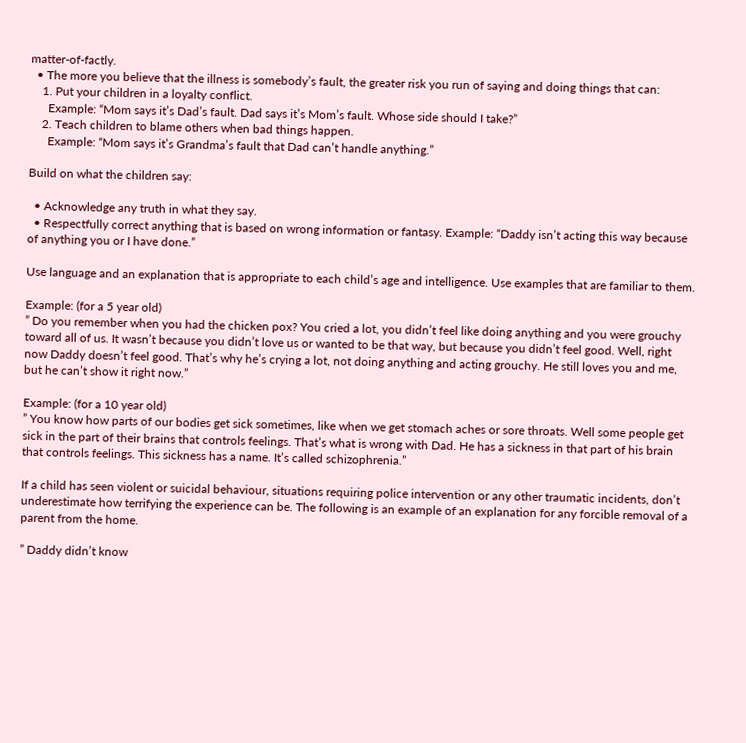matter-of-factly.
  • The more you believe that the illness is somebody’s fault, the greater risk you run of saying and doing things that can:
    1. Put your children in a loyalty conflict.
      Example: “Mom says it’s Dad’s fault. Dad says it’s Mom’s fault. Whose side should I take?”
    2. Teach children to blame others when bad things happen.
      Example: “Mom says it’s Grandma’s fault that Dad can’t handle anything.”

Build on what the children say:

  • Acknowledge any truth in what they say.
  • Respectfully correct anything that is based on wrong information or fantasy. Example: “Daddy isn’t acting this way because of anything you or I have done.”

Use language and an explanation that is appropriate to each child’s age and intelligence. Use examples that are familiar to them.

Example: (for a 5 year old)
” Do you remember when you had the chicken pox? You cried a lot, you didn’t feel like doing anything and you were grouchy toward all of us. It wasn’t because you didn’t love us or wanted to be that way, but because you didn’t feel good. Well, right now Daddy doesn’t feel good. That’s why he’s crying a lot, not doing anything and acting grouchy. He still loves you and me, but he can’t show it right now.”

Example: (for a 10 year old)
” You know how parts of our bodies get sick sometimes, like when we get stomach aches or sore throats. Well some people get sick in the part of their brains that controls feelings. That’s what is wrong with Dad. He has a sickness in that part of his brain that controls feelings. This sickness has a name. It’s called schizophrenia.”

If a child has seen violent or suicidal behaviour, situations requiring police intervention or any other traumatic incidents, don’t underestimate how terrifying the experience can be. The following is an example of an explanation for any forcible removal of a parent from the home.

” Daddy didn’t know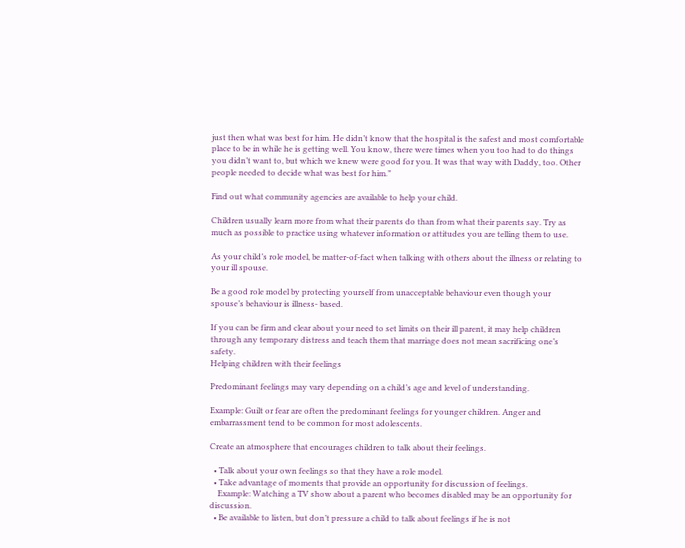just then what was best for him. He didn’t know that the hospital is the safest and most comfortable place to be in while he is getting well. You know, there were times when you too had to do things you didn’t want to, but which we knew were good for you. It was that way with Daddy, too. Other people needed to decide what was best for him.”

Find out what community agencies are available to help your child.

Children usually learn more from what their parents do than from what their parents say. Try as much as possible to practice using whatever information or attitudes you are telling them to use.

As your child’s role model, be matter-of-fact when talking with others about the illness or relating to your ill spouse.

Be a good role model by protecting yourself from unacceptable behaviour even though your spouse’s behaviour is illness- based.

If you can be firm and clear about your need to set limits on their ill parent, it may help children through any temporary distress and teach them that marriage does not mean sacrificing one’s safety.
Helping children with their feelings

Predominant feelings may vary depending on a child’s age and level of understanding.

Example: Guilt or fear are often the predominant feelings for younger children. Anger and embarrassment tend to be common for most adolescents.

Create an atmosphere that encourages children to talk about their feelings.

  • Talk about your own feelings so that they have a role model.
  • Take advantage of moments that provide an opportunity for discussion of feelings.
    Example: Watching a TV show about a parent who becomes disabled may be an opportunity for discussion.
  • Be available to listen, but don’t pressure a child to talk about feelings if he is not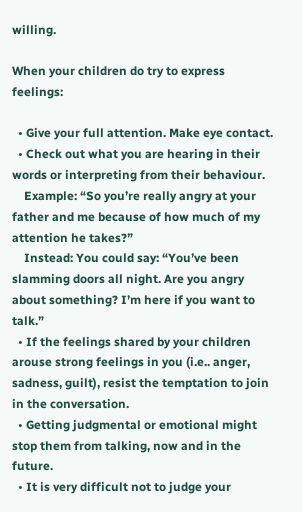willing.

When your children do try to express feelings:

  • Give your full attention. Make eye contact.
  • Check out what you are hearing in their words or interpreting from their behaviour.
    Example: “So you’re really angry at your father and me because of how much of my attention he takes?”
    Instead: You could say: “You’ve been slamming doors all night. Are you angry about something? I’m here if you want to talk.”
  • If the feelings shared by your children arouse strong feelings in you (i.e.. anger, sadness, guilt), resist the temptation to join in the conversation.
  • Getting judgmental or emotional might stop them from talking, now and in the future.
  • It is very difficult not to judge your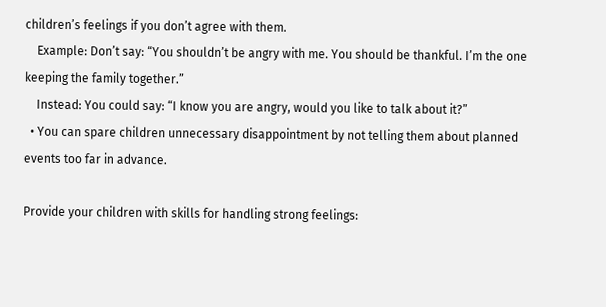children’s feelings if you don’t agree with them.
    Example: Don’t say: “You shouldn’t be angry with me. You should be thankful. I’m the one keeping the family together.”
    Instead: You could say: “I know you are angry, would you like to talk about it?”
  • You can spare children unnecessary disappointment by not telling them about planned events too far in advance.

Provide your children with skills for handling strong feelings: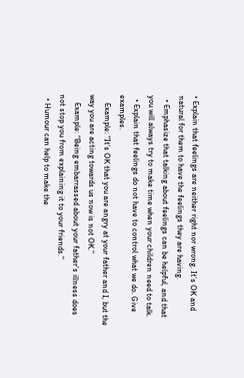• Explain that feelings are neither right nor wrong. It’s OK and natural for them to have the feelings they are having.
  • Emphasize that talking about feelings can be helpful, and that you will always try to make time when your children need to talk.
  • Explain that feelings do not have to control what we do. Give examples.
    Example: “It’s OK that you are angry at your father and I, but the way you are acting towards us now is not OK.”
    Example: “Being embarrassed about your father’s illness does not stop you from explaining it to your friends.”
  • Humour can help to make the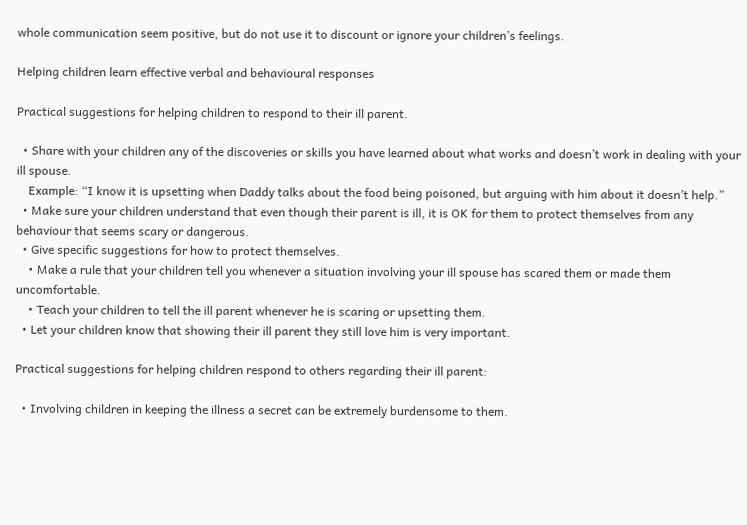whole communication seem positive, but do not use it to discount or ignore your children’s feelings.

Helping children learn effective verbal and behavioural responses

Practical suggestions for helping children to respond to their ill parent.

  • Share with your children any of the discoveries or skills you have learned about what works and doesn’t work in dealing with your ill spouse.
    Example: “I know it is upsetting when Daddy talks about the food being poisoned, but arguing with him about it doesn’t help.”
  • Make sure your children understand that even though their parent is ill, it is OK for them to protect themselves from any behaviour that seems scary or dangerous.
  • Give specific suggestions for how to protect themselves.
    • Make a rule that your children tell you whenever a situation involving your ill spouse has scared them or made them uncomfortable.
    • Teach your children to tell the ill parent whenever he is scaring or upsetting them.
  • Let your children know that showing their ill parent they still love him is very important.

Practical suggestions for helping children respond to others regarding their ill parent:

  • Involving children in keeping the illness a secret can be extremely burdensome to them.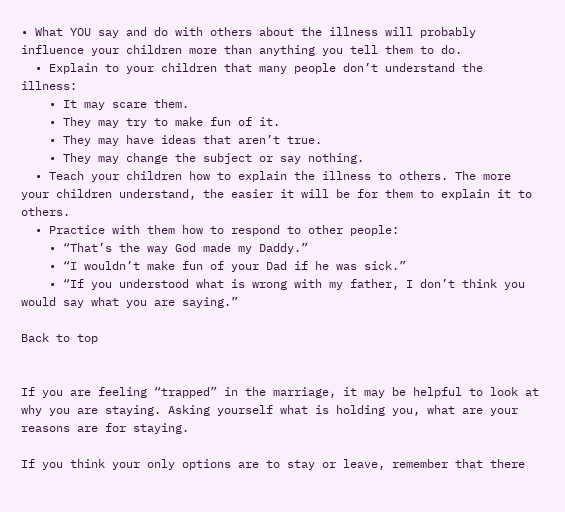• What YOU say and do with others about the illness will probably influence your children more than anything you tell them to do.
  • Explain to your children that many people don’t understand the illness:
    • It may scare them.
    • They may try to make fun of it.
    • They may have ideas that aren’t true.
    • They may change the subject or say nothing.
  • Teach your children how to explain the illness to others. The more your children understand, the easier it will be for them to explain it to others.
  • Practice with them how to respond to other people:
    • “That’s the way God made my Daddy.”
    • “I wouldn’t make fun of your Dad if he was sick.”
    • “If you understood what is wrong with my father, I don’t think you would say what you are saying.”

Back to top


If you are feeling “trapped” in the marriage, it may be helpful to look at why you are staying. Asking yourself what is holding you, what are your reasons are for staying.

If you think your only options are to stay or leave, remember that there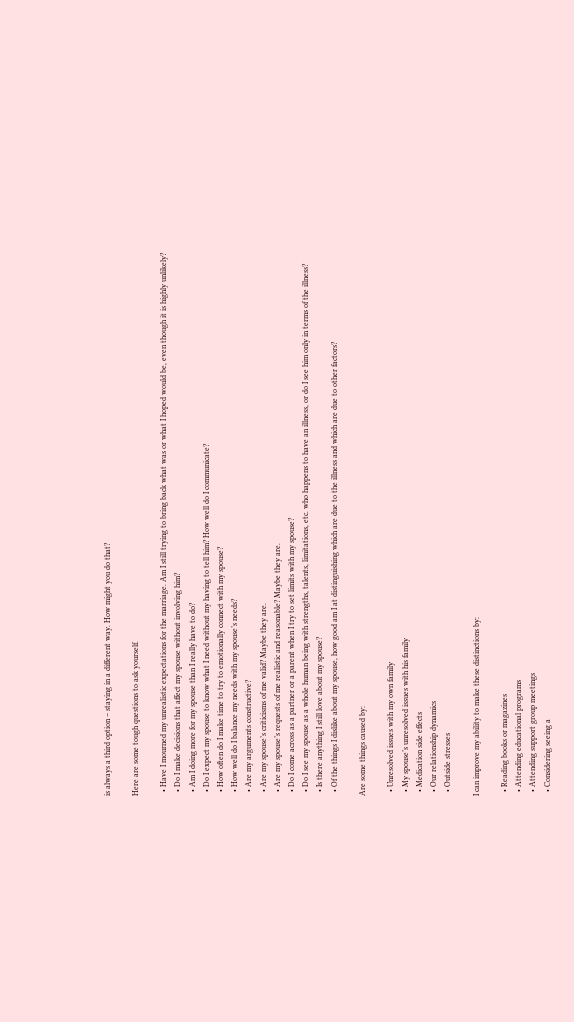is always a third option – staying in a different way. How might you do that?

Here are some tough questions to ask yourself.

  • Have I mourned my unrealistic expectations for the marriage. Am I still trying to bring back what was or what I hoped would be, even though it is highly unlikely?
  • Do I make decisions that affect my spouse without involving him?
  • Am I doing more for my spouse than I really have to do?
  • Do I expect my spouse to know what I need without my having to tell him? How well do I communicate?
  • How often do I make time to try to emotionally connect with my spouse?
  • How well do I balance my needs with my spouse’s needs?
  • Are my arguments constructive?
  • Are my spouse’s criticisms of me valid? Maybe they are.
  • Are my spouse’s requests of me realistic and reasonable? Maybe they are.
  • Do I come across as a partner or a parent when I try to set limits with my spouse?
  • Do I see my spouse as a whole human being with strengths, talents, limitations, etc. who happens to have an illness, or do I see him only in terms of the illness?
  • Is there anything I still love about my spouse?
  • Of the things I dislike about my spouse, how good am I at distinguishing which are due to the illness and which are due to other factors?

Are some things caused by:

  • Unresolved issues with my own family
  • My spouse’s unresolved issues with his family
  • Medication side effects
  • Our relationship dynamics
  • Outside stresses

I can improve my ability to make these distinctions by:

  • Reading books or magazines
  • Attending educational programs
  • Attending support group meetings
  • Considering seeing a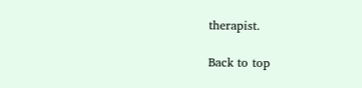therapist.

Back to top